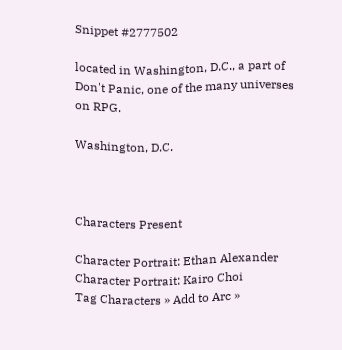Snippet #2777502

located in Washington, D.C., a part of Don't Panic, one of the many universes on RPG.

Washington, D.C.



Characters Present

Character Portrait: Ethan Alexander Character Portrait: Kairo Choi
Tag Characters » Add to Arc »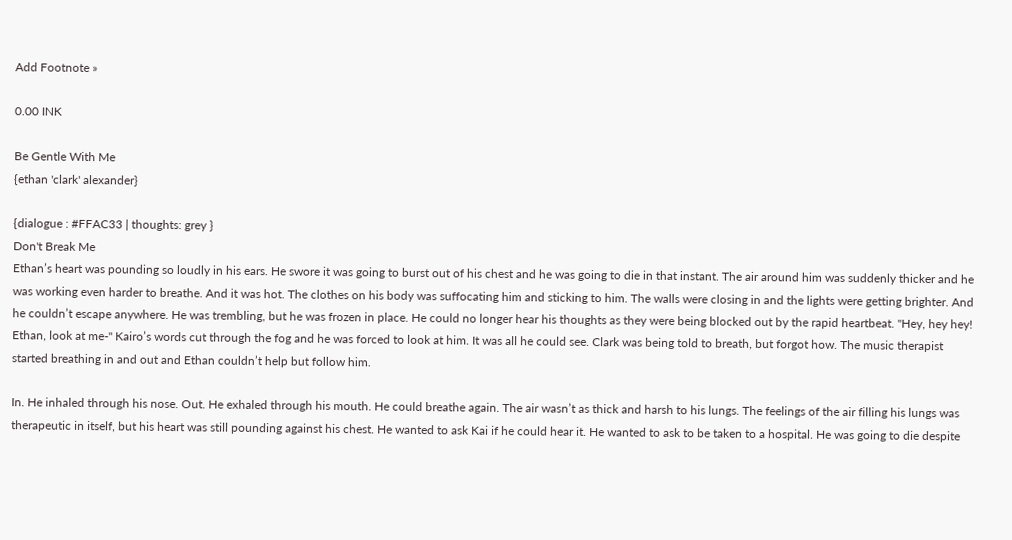Add Footnote »

0.00 INK

Be Gentle With Me
{ethan 'clark' alexander}

{dialogue : #FFAC33 | thoughts: grey }
Don't Break Me
Ethan’s heart was pounding so loudly in his ears. He swore it was going to burst out of his chest and he was going to die in that instant. The air around him was suddenly thicker and he was working even harder to breathe. And it was hot. The clothes on his body was suffocating him and sticking to him. The walls were closing in and the lights were getting brighter. And he couldn’t escape anywhere. He was trembling, but he was frozen in place. He could no longer hear his thoughts as they were being blocked out by the rapid heartbeat. "Hey, hey hey! Ethan, look at me-" Kairo’s words cut through the fog and he was forced to look at him. It was all he could see. Clark was being told to breath, but forgot how. The music therapist started breathing in and out and Ethan couldn’t help but follow him.

In. He inhaled through his nose. Out. He exhaled through his mouth. He could breathe again. The air wasn’t as thick and harsh to his lungs. The feelings of the air filling his lungs was therapeutic in itself, but his heart was still pounding against his chest. He wanted to ask Kai if he could hear it. He wanted to ask to be taken to a hospital. He was going to die despite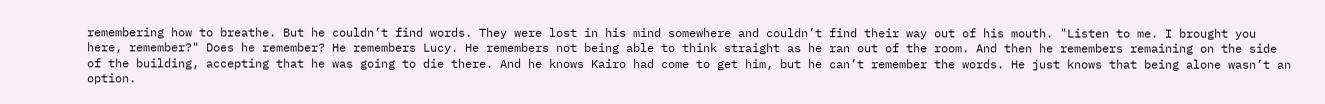remembering how to breathe. But he couldn’t find words. They were lost in his mind somewhere and couldn’t find their way out of his mouth. "Listen to me. I brought you here, remember?" Does he remember? He remembers Lucy. He remembers not being able to think straight as he ran out of the room. And then he remembers remaining on the side of the building, accepting that he was going to die there. And he knows Kairo had come to get him, but he can’t remember the words. He just knows that being alone wasn’t an option.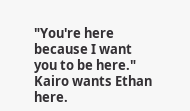"You're here because I want you to be here." Kairo wants Ethan here.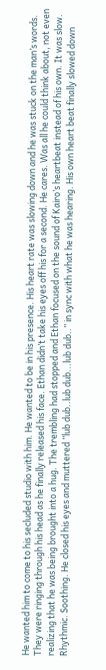He wanted him to come to his secluded studio with him. He wanted to be in his presence. His heart rate was slowing down and he was stuck on the man’s words. They were ringing through his head as he finally released his face. Ethan didn’t take his eyes off his for a second. He cares. Was all he could think about, not even realizing that he was being brought into a hug. The trembling had stopped and Ethan focused on the sound of Kairo’s heartbeat instead of his own. It was slow. Rhythmic. Soothing. He closed his eyes and muttered ”lub dub..lub dub...lub dub..” in sync with what he was hearing. His own heart beat finally slowed down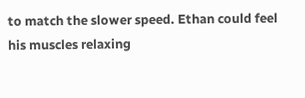to match the slower speed. Ethan could feel his muscles relaxing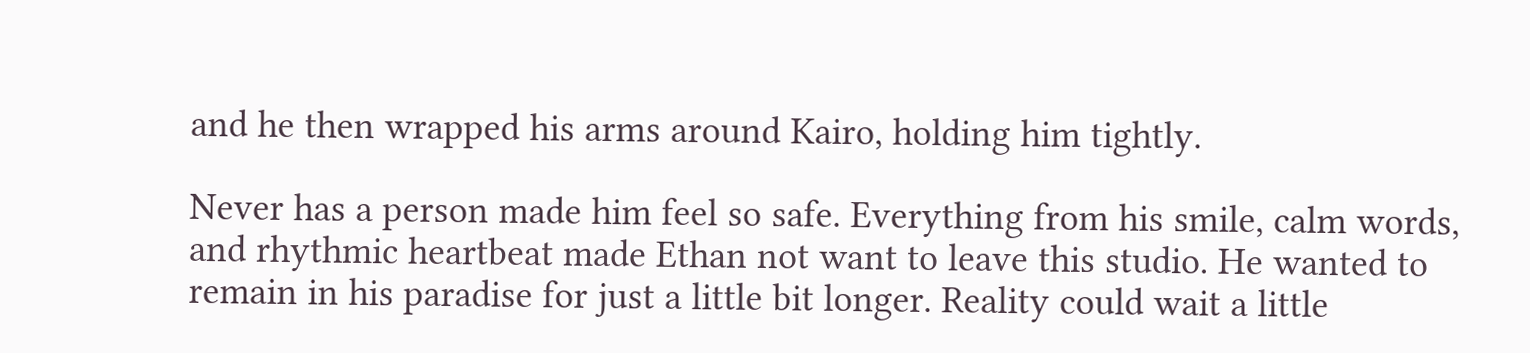and he then wrapped his arms around Kairo, holding him tightly.

Never has a person made him feel so safe. Everything from his smile, calm words, and rhythmic heartbeat made Ethan not want to leave this studio. He wanted to remain in his paradise for just a little bit longer. Reality could wait a little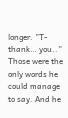longer. ”T-thank… you..” Those were the only words he could manage to say. And he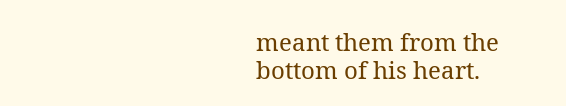meant them from the bottom of his heart.